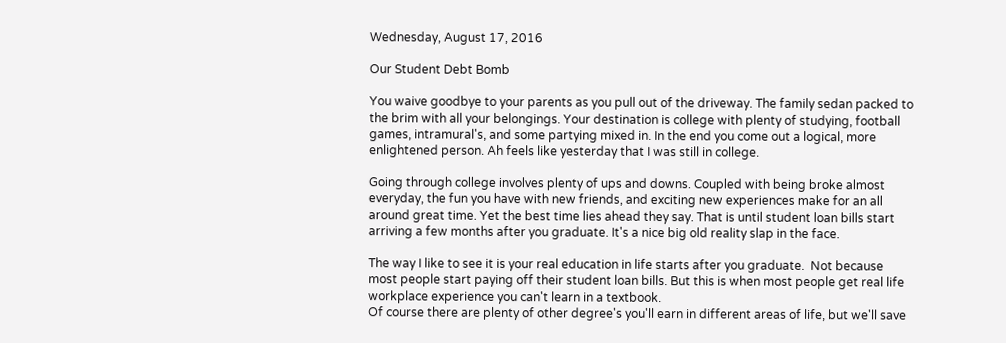Wednesday, August 17, 2016

Our Student Debt Bomb

You waive goodbye to your parents as you pull out of the driveway. The family sedan packed to the brim with all your belongings. Your destination is college with plenty of studying, football games, intramural's, and some partying mixed in. In the end you come out a logical, more enlightened person. Ah feels like yesterday that I was still in college.

Going through college involves plenty of ups and downs. Coupled with being broke almost everyday, the fun you have with new friends, and exciting new experiences make for an all around great time. Yet the best time lies ahead they say. That is until student loan bills start arriving a few months after you graduate. It's a nice big old reality slap in the face.

The way I like to see it is your real education in life starts after you graduate.  Not because most people start paying off their student loan bills. But this is when most people get real life workplace experience you can't learn in a textbook.
Of course there are plenty of other degree's you'll earn in different areas of life, but we'll save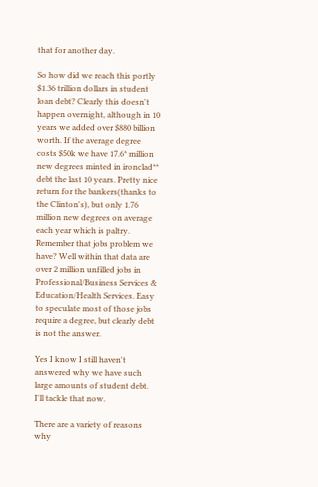that for another day.

So how did we reach this portly $1.36 trillion dollars in student loan debt? Clearly this doesn't happen overnight, although in 10 years we added over $880 billion worth. If the average degree costs $50k we have 17.6* million new degrees minted in ironclad** debt the last 10 years. Pretty nice return for the bankers(thanks to the Clinton's), but only 1.76 million new degrees on average each year which is paltry.  Remember that jobs problem we have? Well within that data are over 2 million unfilled jobs in Professional/Business Services & Education/Health Services. Easy to speculate most of those jobs require a degree, but clearly debt is not the answer.

Yes I know I still haven't answered why we have such large amounts of student debt.  I'll tackle that now.

There are a variety of reasons why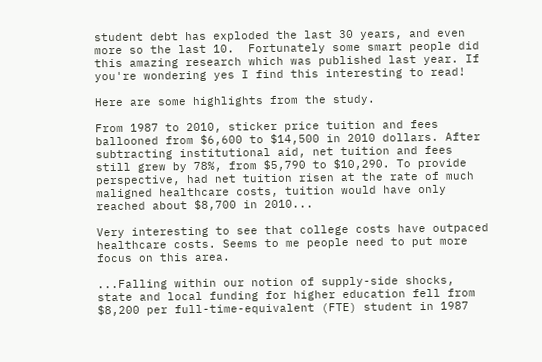student debt has exploded the last 30 years, and even more so the last 10.  Fortunately some smart people did this amazing research which was published last year. If you're wondering yes I find this interesting to read!

Here are some highlights from the study.

From 1987 to 2010, sticker price tuition and fees ballooned from $6,600 to $14,500 in 2010 dollars. After subtracting institutional aid, net tuition and fees still grew by 78%, from $5,790 to $10,290. To provide perspective, had net tuition risen at the rate of much maligned healthcare costs, tuition would have only reached about $8,700 in 2010...

Very interesting to see that college costs have outpaced healthcare costs. Seems to me people need to put more focus on this area.

...Falling within our notion of supply-side shocks, state and local funding for higher education fell from $8,200 per full-time-equivalent (FTE) student in 1987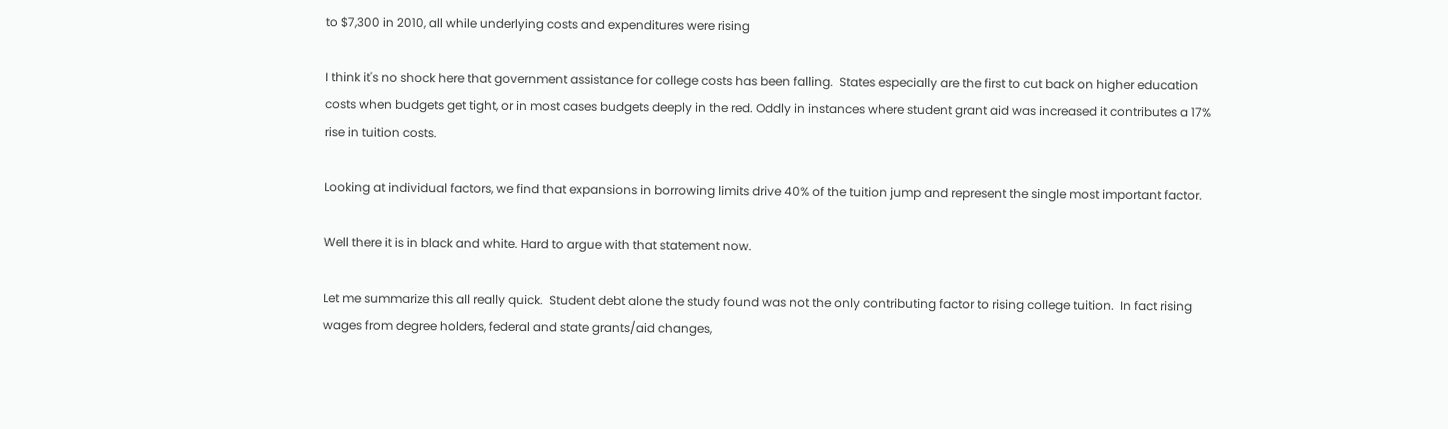to $7,300 in 2010, all while underlying costs and expenditures were rising

I think it's no shock here that government assistance for college costs has been falling.  States especially are the first to cut back on higher education costs when budgets get tight, or in most cases budgets deeply in the red. Oddly in instances where student grant aid was increased it contributes a 17% rise in tuition costs.

Looking at individual factors, we find that expansions in borrowing limits drive 40% of the tuition jump and represent the single most important factor.

Well there it is in black and white. Hard to argue with that statement now.

Let me summarize this all really quick.  Student debt alone the study found was not the only contributing factor to rising college tuition.  In fact rising wages from degree holders, federal and state grants/aid changes,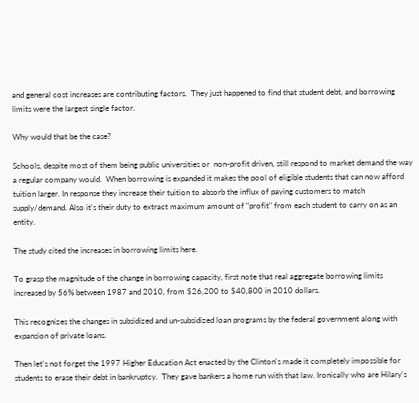and general cost increases are contributing factors.  They just happened to find that student debt, and borrowing limits were the largest single factor.

Why would that be the case?

Schools, despite most of them being public universities or  non-profit driven, still respond to market demand the way a regular company would.  When borrowing is expanded it makes the pool of eligible students that can now afford tuition larger. In response they increase their tuition to absorb the influx of paying customers to match supply/demand. Also it's their duty to extract maximum amount of "profit" from each student to carry on as an entity.

The study cited the increases in borrowing limits here.

To grasp the magnitude of the change in borrowing capacity, first note that real aggregate borrowing limits increased by 56% between 1987 and 2010, from $26,200 to $40,800 in 2010 dollars.

This recognizes the changes in subsidized and un-subsidized loan programs by the federal government along with expansion of private loans.

Then let's not forget the 1997 Higher Education Act enacted by the Clinton's made it completely impossible for students to erase their debt in bankruptcy.  They gave bankers a home run with that law. Ironically who are Hilary's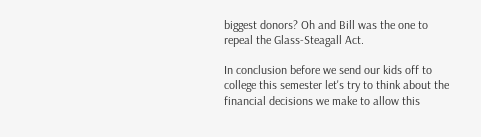biggest donors? Oh and Bill was the one to repeal the Glass-Steagall Act.

In conclusion before we send our kids off to college this semester let's try to think about the financial decisions we make to allow this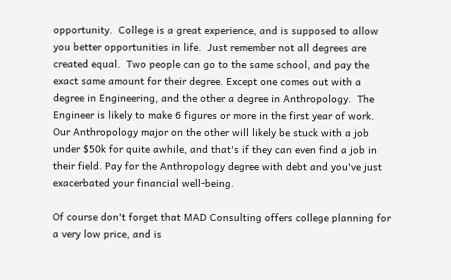opportunity.  College is a great experience, and is supposed to allow you better opportunities in life.  Just remember not all degrees are created equal.  Two people can go to the same school, and pay the exact same amount for their degree. Except one comes out with a degree in Engineering, and the other a degree in Anthropology.  The Engineer is likely to make 6 figures or more in the first year of work. Our Anthropology major on the other will likely be stuck with a job under $50k for quite awhile, and that's if they can even find a job in their field. Pay for the Anthropology degree with debt and you've just exacerbated your financial well-being.

Of course don't forget that MAD Consulting offers college planning for a very low price, and is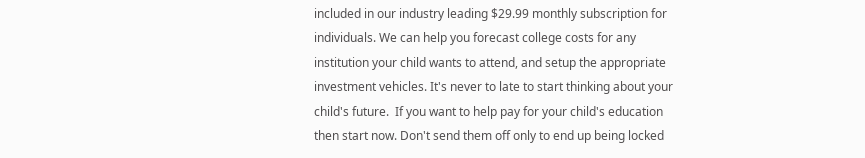included in our industry leading $29.99 monthly subscription for individuals. We can help you forecast college costs for any institution your child wants to attend, and setup the appropriate investment vehicles. It's never to late to start thinking about your child's future.  If you want to help pay for your child's education then start now. Don't send them off only to end up being locked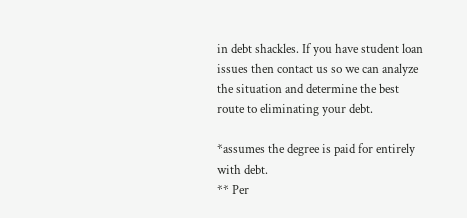in debt shackles. If you have student loan issues then contact us so we can analyze the situation and determine the best route to eliminating your debt.

*assumes the degree is paid for entirely with debt.
** Per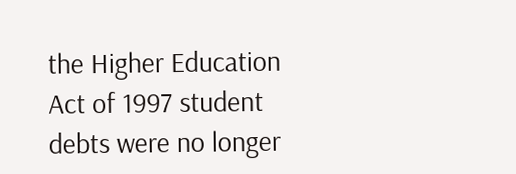the Higher Education Act of 1997 student debts were no longer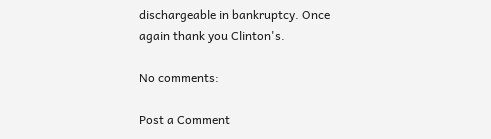dischargeable in bankruptcy. Once again thank you Clinton's.

No comments:

Post a Comment